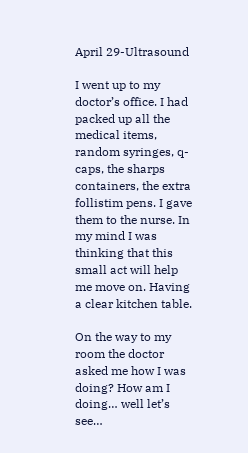April 29-Ultrasound

I went up to my doctor’s office. I had packed up all the medical items, random syringes, q-caps, the sharps containers, the extra follistim pens. I gave them to the nurse. In my mind I was thinking that this small act will help me move on. Having a clear kitchen table.

On the way to my room the doctor asked me how I was doing? How am I doing… well let’s see…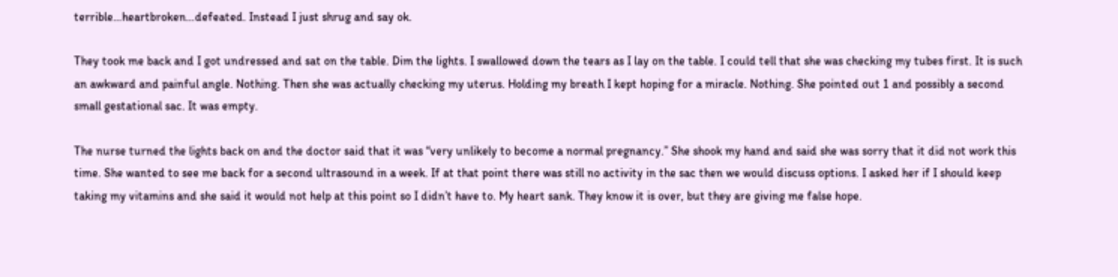terrible…heartbroken…defeated. Instead I just shrug and say ok.

They took me back and I got undressed and sat on the table. Dim the lights. I swallowed down the tears as I lay on the table. I could tell that she was checking my tubes first. It is such an awkward and painful angle. Nothing. Then she was actually checking my uterus. Holding my breath I kept hoping for a miracle. Nothing. She pointed out 1 and possibly a second small gestational sac. It was empty.

The nurse turned the lights back on and the doctor said that it was “very unlikely to become a normal pregnancy.” She shook my hand and said she was sorry that it did not work this time. She wanted to see me back for a second ultrasound in a week. If at that point there was still no activity in the sac then we would discuss options. I asked her if I should keep taking my vitamins and she said it would not help at this point so I didn’t have to. My heart sank. They know it is over, but they are giving me false hope.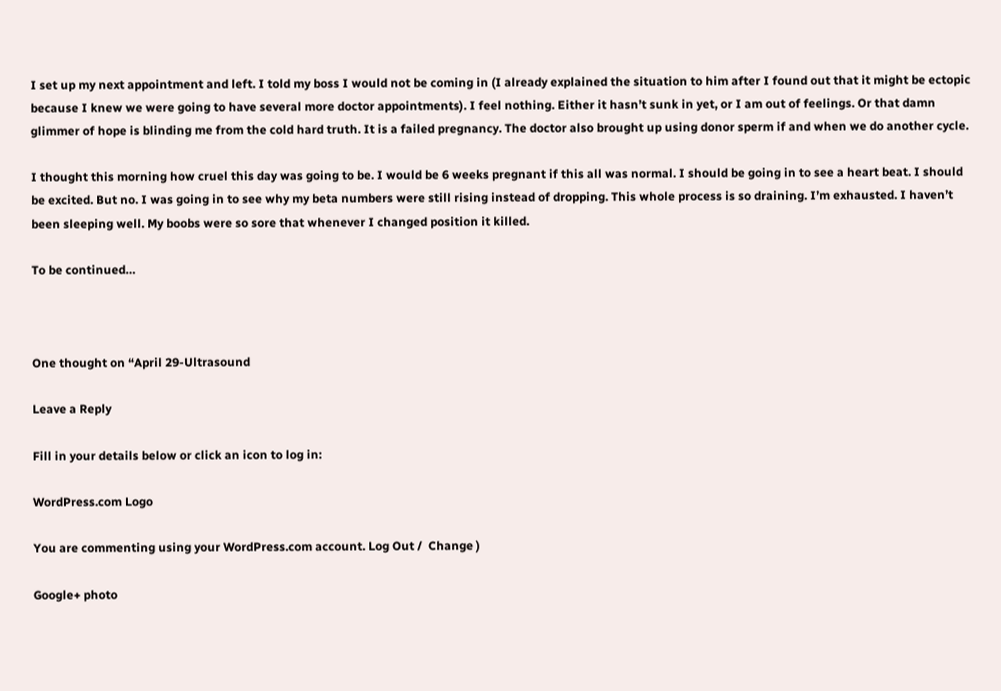I set up my next appointment and left. I told my boss I would not be coming in (I already explained the situation to him after I found out that it might be ectopic because I knew we were going to have several more doctor appointments). I feel nothing. Either it hasn’t sunk in yet, or I am out of feelings. Or that damn glimmer of hope is blinding me from the cold hard truth. It is a failed pregnancy. The doctor also brought up using donor sperm if and when we do another cycle.

I thought this morning how cruel this day was going to be. I would be 6 weeks pregnant if this all was normal. I should be going in to see a heart beat. I should be excited. But no. I was going in to see why my beta numbers were still rising instead of dropping. This whole process is so draining. I’m exhausted. I haven’t been sleeping well. My boobs were so sore that whenever I changed position it killed.

To be continued…



One thought on “April 29-Ultrasound

Leave a Reply

Fill in your details below or click an icon to log in:

WordPress.com Logo

You are commenting using your WordPress.com account. Log Out /  Change )

Google+ photo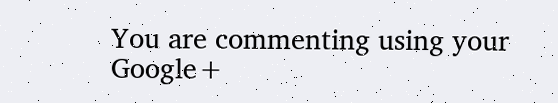You are commenting using your Google+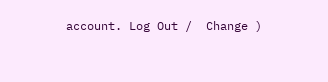account. Log Out /  Change )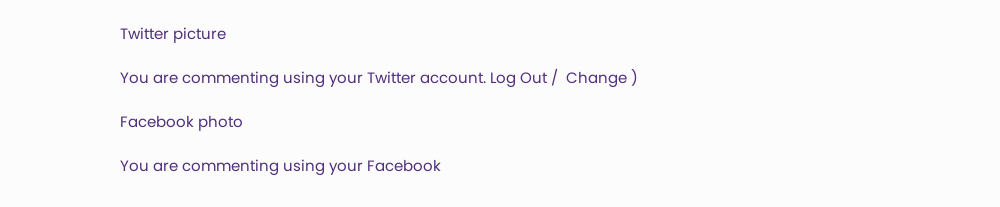Twitter picture

You are commenting using your Twitter account. Log Out /  Change )

Facebook photo

You are commenting using your Facebook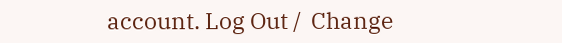account. Log Out /  Change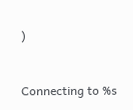)


Connecting to %s